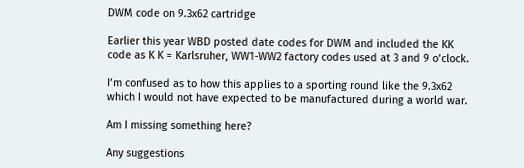DWM code on 9.3x62 cartridge

Earlier this year WBD posted date codes for DWM and included the KK code as K K = Karlsruher, WW1-WW2 factory codes used at 3 and 9 o’clock.

I’m confused as to how this applies to a sporting round like the 9.3x62 which I would not have expected to be manufactured during a world war.

Am I missing something here?

Any suggestions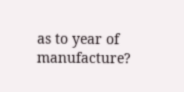as to year of manufacture?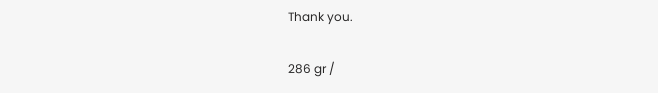Thank you.

286 gr /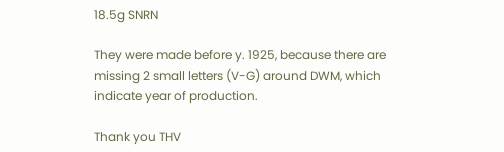18.5g SNRN

They were made before y. 1925, because there are missing 2 small letters (V-G) around DWM, which indicate year of production.

Thank you THV